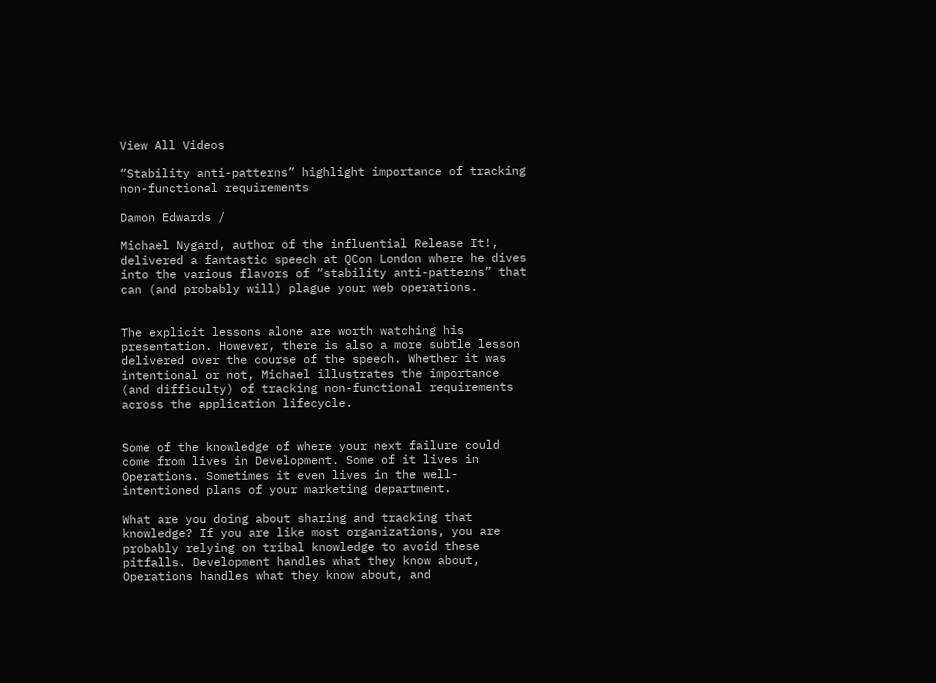View All Videos

“Stability anti-patterns” highlight importance of tracking non-functional requirements

Damon Edwards /

Michael Nygard, author of the influential Release It!, delivered a fantastic speech at QCon London where he dives into the various flavors of “stability anti-patterns” that can (and probably will) plague your web operations.


The explicit lessons alone are worth watching his presentation. However, there is also a more subtle lesson delivered over the course of the speech. Whether it was intentional or not, Michael illustrates the importance (and difficulty) of tracking non-functional requirements across the application lifecycle.


Some of the knowledge of where your next failure could come from lives in Development. Some of it lives in Operations. Sometimes it even lives in the well-intentioned plans of your marketing department.

What are you doing about sharing and tracking that knowledge? If you are like most organizations, you are probably relying on tribal knowledge to avoid these pitfalls. Development handles what they know about, Operations handles what they know about, and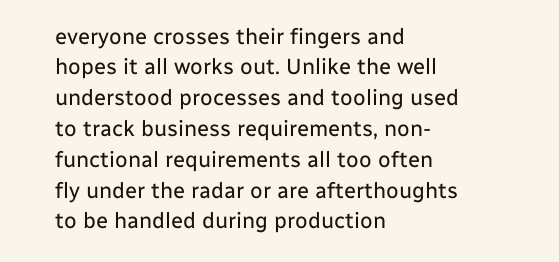everyone crosses their fingers and hopes it all works out. Unlike the well understood processes and tooling used to track business requirements, non-functional requirements all too often fly under the radar or are afterthoughts to be handled during production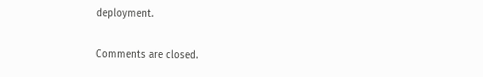deployment.

Comments are closed.